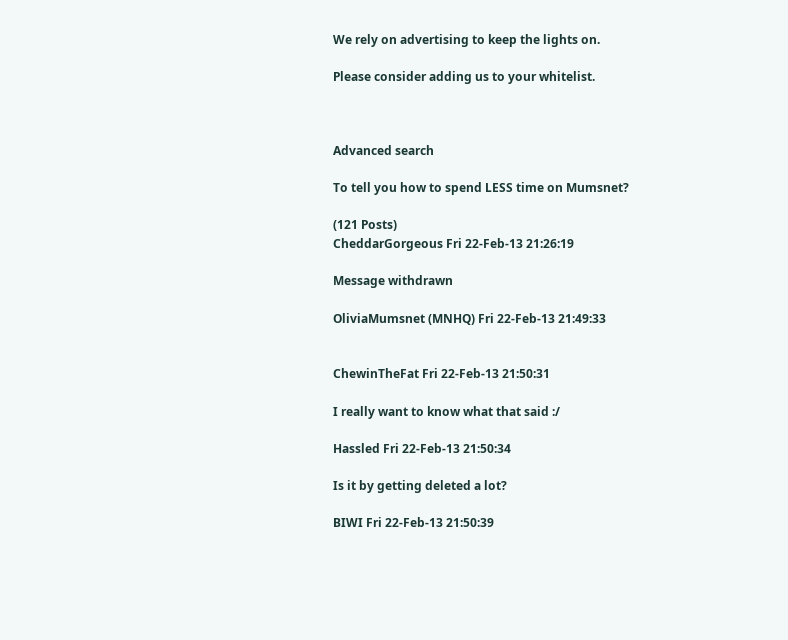We rely on advertising to keep the lights on.

Please consider adding us to your whitelist.



Advanced search

To tell you how to spend LESS time on Mumsnet?

(121 Posts)
CheddarGorgeous Fri 22-Feb-13 21:26:19

Message withdrawn

OliviaMumsnet (MNHQ) Fri 22-Feb-13 21:49:33


ChewinTheFat Fri 22-Feb-13 21:50:31

I really want to know what that said :/

Hassled Fri 22-Feb-13 21:50:34

Is it by getting deleted a lot?

BIWI Fri 22-Feb-13 21:50:39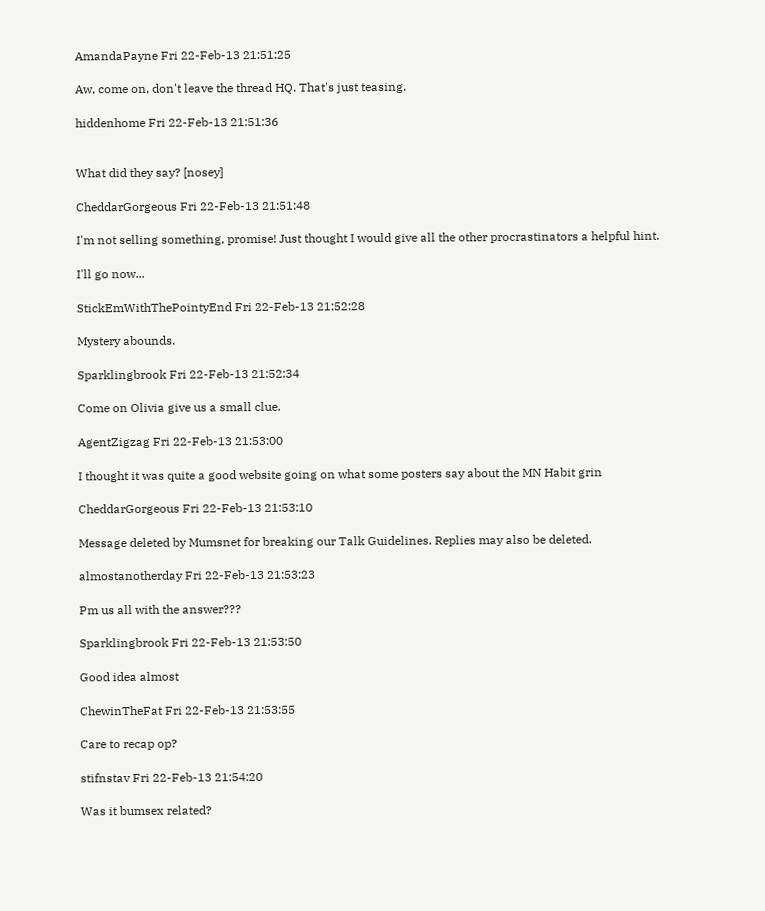AmandaPayne Fri 22-Feb-13 21:51:25

Aw, come on, don't leave the thread HQ. That's just teasing.

hiddenhome Fri 22-Feb-13 21:51:36


What did they say? [nosey]

CheddarGorgeous Fri 22-Feb-13 21:51:48

I'm not selling something, promise! Just thought I would give all the other procrastinators a helpful hint.

I'll go now...

StickEmWithThePointyEnd Fri 22-Feb-13 21:52:28

Mystery abounds.

Sparklingbrook Fri 22-Feb-13 21:52:34

Come on Olivia give us a small clue.

AgentZigzag Fri 22-Feb-13 21:53:00

I thought it was quite a good website going on what some posters say about the MN Habit grin

CheddarGorgeous Fri 22-Feb-13 21:53:10

Message deleted by Mumsnet for breaking our Talk Guidelines. Replies may also be deleted.

almostanotherday Fri 22-Feb-13 21:53:23

Pm us all with the answer???

Sparklingbrook Fri 22-Feb-13 21:53:50

Good idea almost

ChewinTheFat Fri 22-Feb-13 21:53:55

Care to recap op?

stifnstav Fri 22-Feb-13 21:54:20

Was it bumsex related?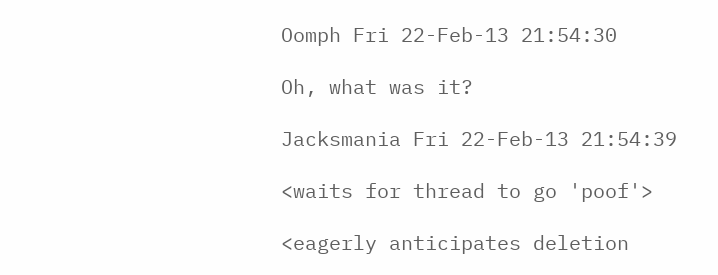Oomph Fri 22-Feb-13 21:54:30

Oh, what was it?

Jacksmania Fri 22-Feb-13 21:54:39

<waits for thread to go 'poof'>

<eagerly anticipates deletion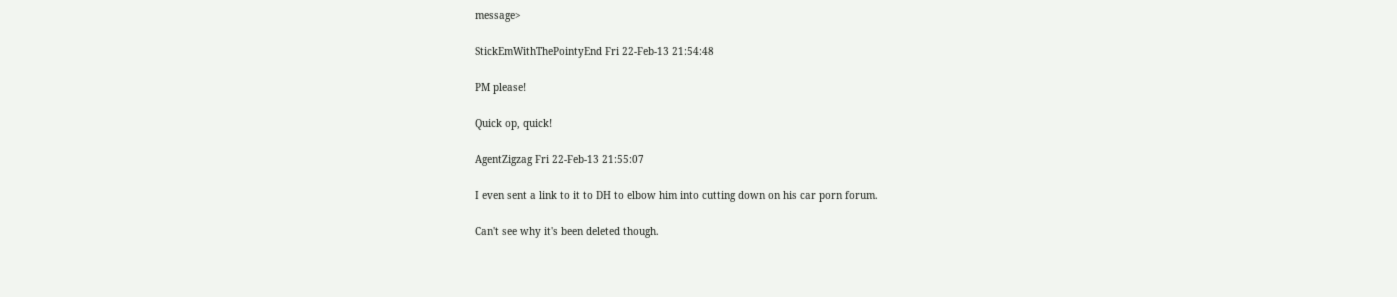message>

StickEmWithThePointyEnd Fri 22-Feb-13 21:54:48

PM please!

Quick op, quick!

AgentZigzag Fri 22-Feb-13 21:55:07

I even sent a link to it to DH to elbow him into cutting down on his car porn forum.

Can't see why it's been deleted though.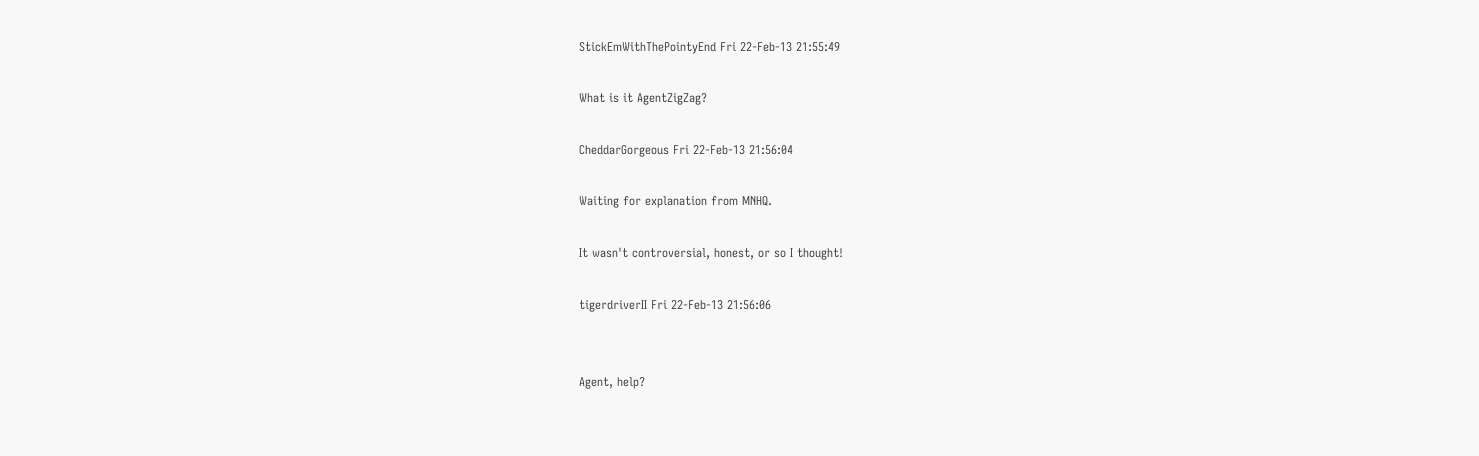StickEmWithThePointyEnd Fri 22-Feb-13 21:55:49

What is it AgentZigZag?

CheddarGorgeous Fri 22-Feb-13 21:56:04

Waiting for explanation from MNHQ.

It wasn't controversial, honest, or so I thought!

tigerdriverII Fri 22-Feb-13 21:56:06


Agent, help?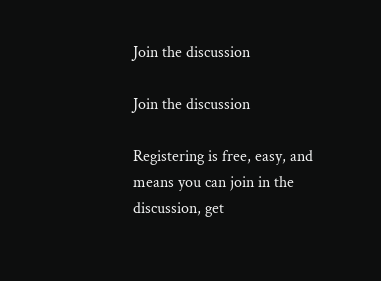Join the discussion

Join the discussion

Registering is free, easy, and means you can join in the discussion, get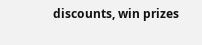discounts, win prizes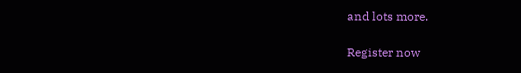and lots more.

Register now